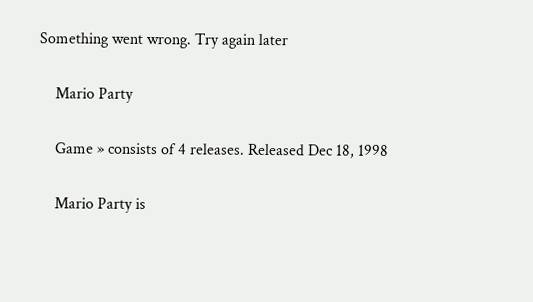Something went wrong. Try again later

    Mario Party

    Game » consists of 4 releases. Released Dec 18, 1998

    Mario Party is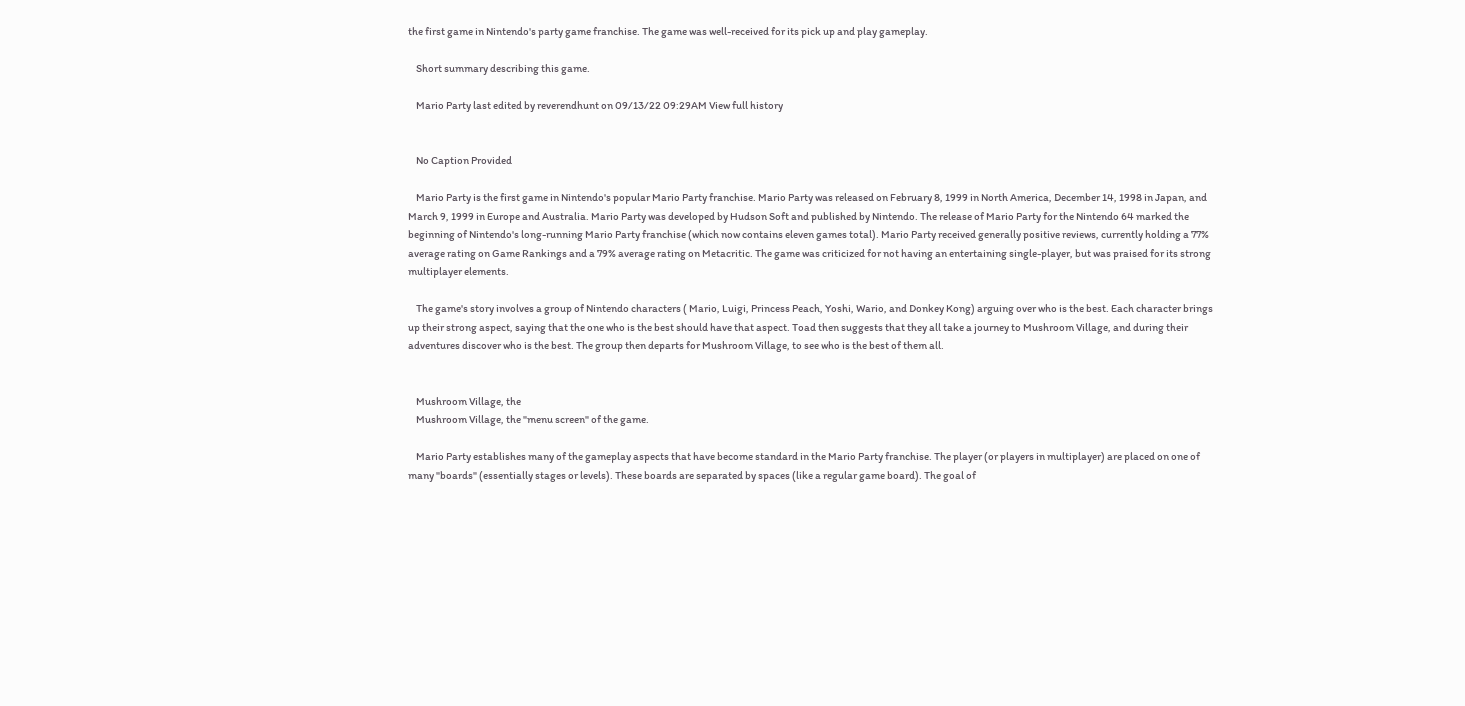the first game in Nintendo's party game franchise. The game was well-received for its pick up and play gameplay.

    Short summary describing this game.

    Mario Party last edited by reverendhunt on 09/13/22 09:29AM View full history


    No Caption Provided

    Mario Party is the first game in Nintendo's popular Mario Party franchise. Mario Party was released on February 8, 1999 in North America, December 14, 1998 in Japan, and March 9, 1999 in Europe and Australia. Mario Party was developed by Hudson Soft and published by Nintendo. The release of Mario Party for the Nintendo 64 marked the beginning of Nintendo's long-running Mario Party franchise (which now contains eleven games total). Mario Party received generally positive reviews, currently holding a 77% average rating on Game Rankings and a 79% average rating on Metacritic. The game was criticized for not having an entertaining single-player, but was praised for its strong multiplayer elements.

    The game's story involves a group of Nintendo characters ( Mario, Luigi, Princess Peach, Yoshi, Wario, and Donkey Kong) arguing over who is the best. Each character brings up their strong aspect, saying that the one who is the best should have that aspect. Toad then suggests that they all take a journey to Mushroom Village, and during their adventures discover who is the best. The group then departs for Mushroom Village, to see who is the best of them all.


    Mushroom Village, the
    Mushroom Village, the "menu screen" of the game.

    Mario Party establishes many of the gameplay aspects that have become standard in the Mario Party franchise. The player (or players in multiplayer) are placed on one of many "boards" (essentially stages or levels). These boards are separated by spaces (like a regular game board). The goal of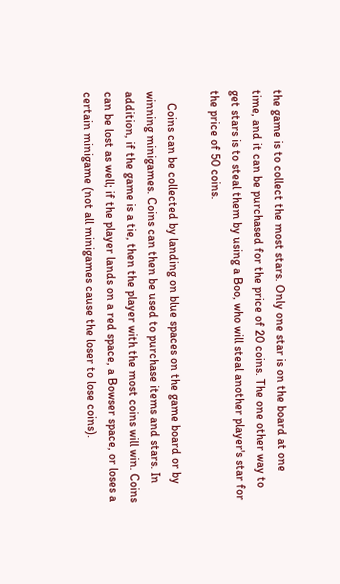the game is to collect the most stars. Only one star is on the board at one time, and it can be purchased for the price of 20 coins. The one other way to get stars is to steal them by using a Boo, who will steal another player's star for the price of 50 coins.

    Coins can be collected by landing on blue spaces on the game board or by winning minigames. Coins can then be used to purchase items and stars. In addition, if the game is a tie, then the player with the most coins will win. Coins can be lost as well; if the player lands on a red space, a Bowser space, or loses a certain minigame (not all minigames cause the loser to lose coins).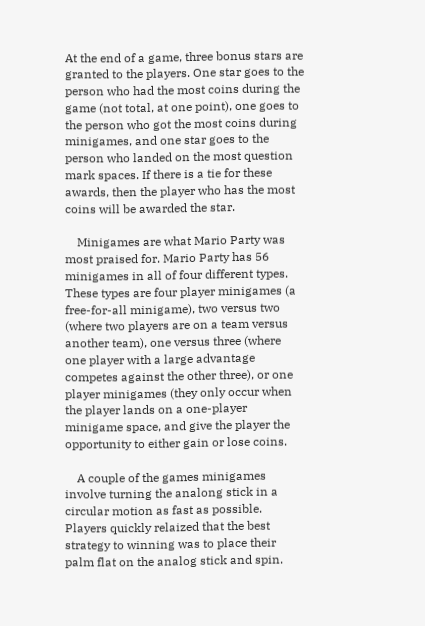At the end of a game, three bonus stars are granted to the players. One star goes to the person who had the most coins during the game (not total, at one point), one goes to the person who got the most coins during minigames, and one star goes to the person who landed on the most question mark spaces. If there is a tie for these awards, then the player who has the most coins will be awarded the star.

    Minigames are what Mario Party was most praised for. Mario Party has 56 minigames in all of four different types. These types are four player minigames (a free-for-all minigame), two versus two (where two players are on a team versus another team), one versus three (where one player with a large advantage competes against the other three), or one player minigames (they only occur when the player lands on a one-player minigame space, and give the player the opportunity to either gain or lose coins.

    A couple of the games minigames involve turning the analong stick in a circular motion as fast as possible. Players quickly relaized that the best strategy to winning was to place their palm flat on the analog stick and spin.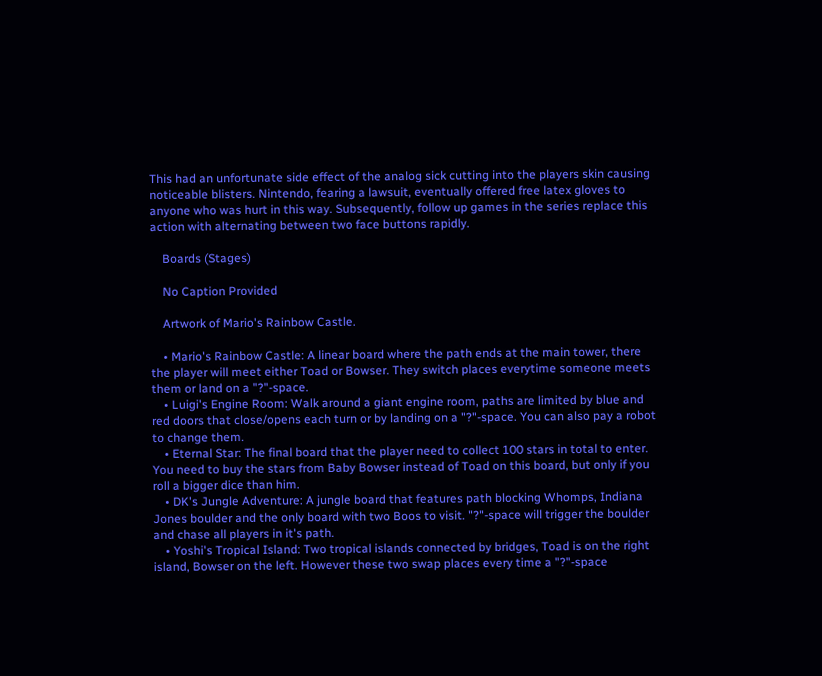This had an unfortunate side effect of the analog sick cutting into the players skin causing noticeable blisters. Nintendo, fearing a lawsuit, eventually offered free latex gloves to anyone who was hurt in this way. Subsequently, follow up games in the series replace this action with alternating between two face buttons rapidly.

    Boards (Stages)

    No Caption Provided

    Artwork of Mario's Rainbow Castle.

    • Mario's Rainbow Castle: A linear board where the path ends at the main tower, there the player will meet either Toad or Bowser. They switch places everytime someone meets them or land on a "?"-space.
    • Luigi's Engine Room: Walk around a giant engine room, paths are limited by blue and red doors that close/opens each turn or by landing on a "?"-space. You can also pay a robot to change them.
    • Eternal Star: The final board that the player need to collect 100 stars in total to enter. You need to buy the stars from Baby Bowser instead of Toad on this board, but only if you roll a bigger dice than him.
    • DK's Jungle Adventure: A jungle board that features path blocking Whomps, Indiana Jones boulder and the only board with two Boos to visit. "?"-space will trigger the boulder and chase all players in it's path.
    • Yoshi's Tropical Island: Two tropical islands connected by bridges, Toad is on the right island, Bowser on the left. However these two swap places every time a "?"-space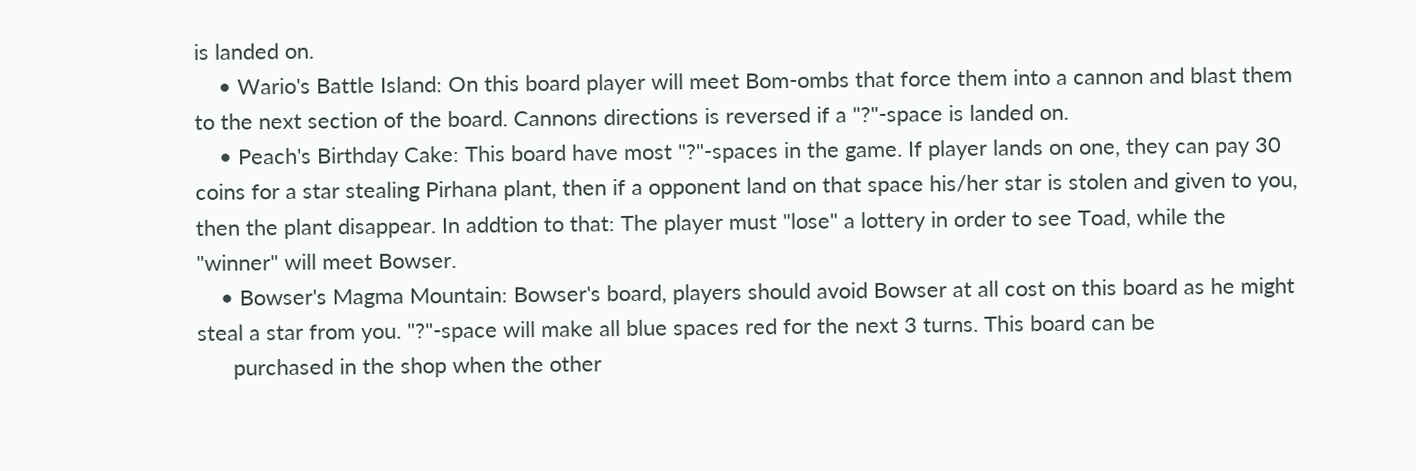is landed on.
    • Wario's Battle Island: On this board player will meet Bom-ombs that force them into a cannon and blast them to the next section of the board. Cannons directions is reversed if a "?"-space is landed on.
    • Peach's Birthday Cake: This board have most "?"-spaces in the game. If player lands on one, they can pay 30 coins for a star stealing Pirhana plant, then if a opponent land on that space his/her star is stolen and given to you, then the plant disappear. In addtion to that: The player must "lose" a lottery in order to see Toad, while the "winner" will meet Bowser.
    • Bowser's Magma Mountain: Bowser's board, players should avoid Bowser at all cost on this board as he might steal a star from you. "?"-space will make all blue spaces red for the next 3 turns. This board can be
      purchased in the shop when the other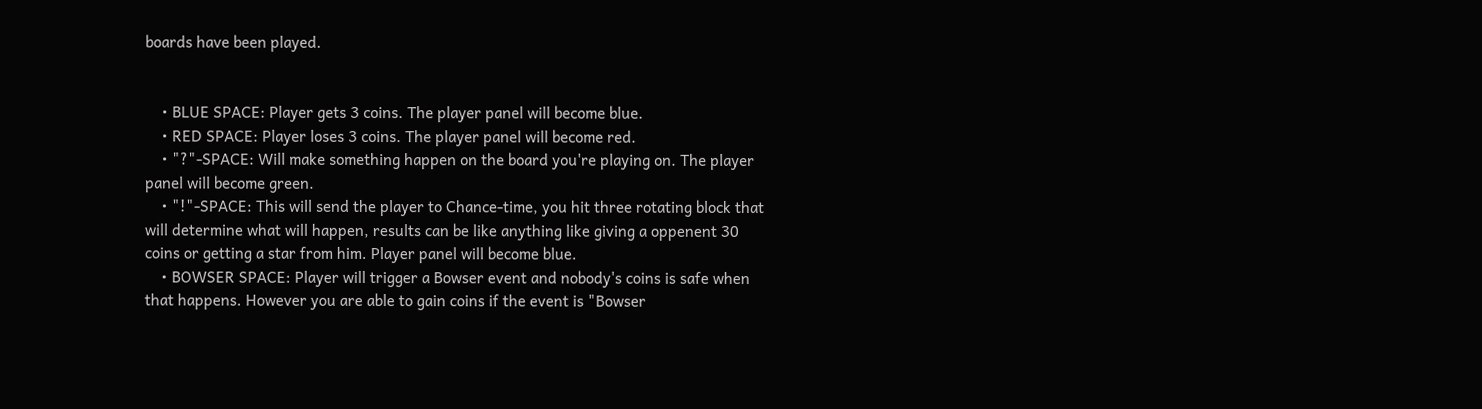boards have been played.


    • BLUE SPACE: Player gets 3 coins. The player panel will become blue.
    • RED SPACE: Player loses 3 coins. The player panel will become red.
    • "?"-SPACE: Will make something happen on the board you're playing on. The player panel will become green.
    • "!"-SPACE: This will send the player to Chance-time, you hit three rotating block that will determine what will happen, results can be like anything like giving a oppenent 30 coins or getting a star from him. Player panel will become blue.
    • BOWSER SPACE: Player will trigger a Bowser event and nobody's coins is safe when that happens. However you are able to gain coins if the event is "Bowser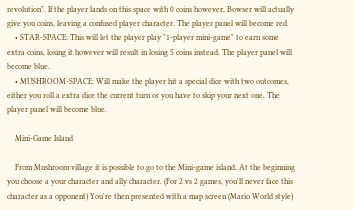revolution". If the player lands on this space with 0 coins however, Bowser will actually give you coins, leaving a confused player character. The player panel will become red.
    • STAR-SPACE: This will let the player play "1-player mini-game" to earn some extra coins, losing it however will result in losing 5 coins instead. The player panel will become blue.
    • MUSHROOM-SPACE: Will make the player hit a special dice with two outcomes, either you roll a extra dice the current turn or you have to skip your next one. The player panel will become blue.

    Mini-Game Island

    From Mushroom village it is possible to go to the Mini-game island. At the beginning you choose a your character and ally character. (For 2 vs 2 games, you'll never face this character as a opponent) You're then presented with a map screen (Mario World style)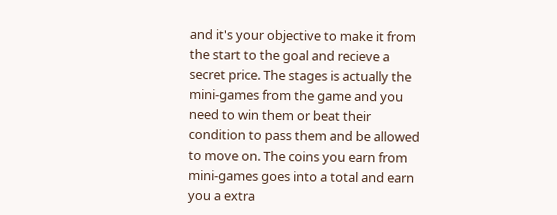and it's your objective to make it from the start to the goal and recieve a secret price. The stages is actually the mini-games from the game and you need to win them or beat their condition to pass them and be allowed to move on. The coins you earn from mini-games goes into a total and earn you a extra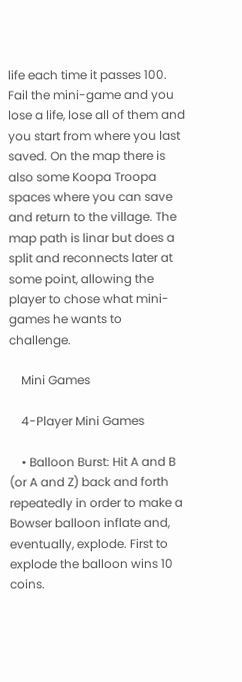life each time it passes 100. Fail the mini-game and you lose a life, lose all of them and you start from where you last saved. On the map there is also some Koopa Troopa spaces where you can save and return to the village. The map path is linar but does a split and reconnects later at some point, allowing the player to chose what mini-games he wants to challenge.

    Mini Games

    4-Player Mini Games

    • Balloon Burst: Hit A and B (or A and Z) back and forth repeatedly in order to make a Bowser balloon inflate and, eventually, explode. First to explode the balloon wins 10 coins.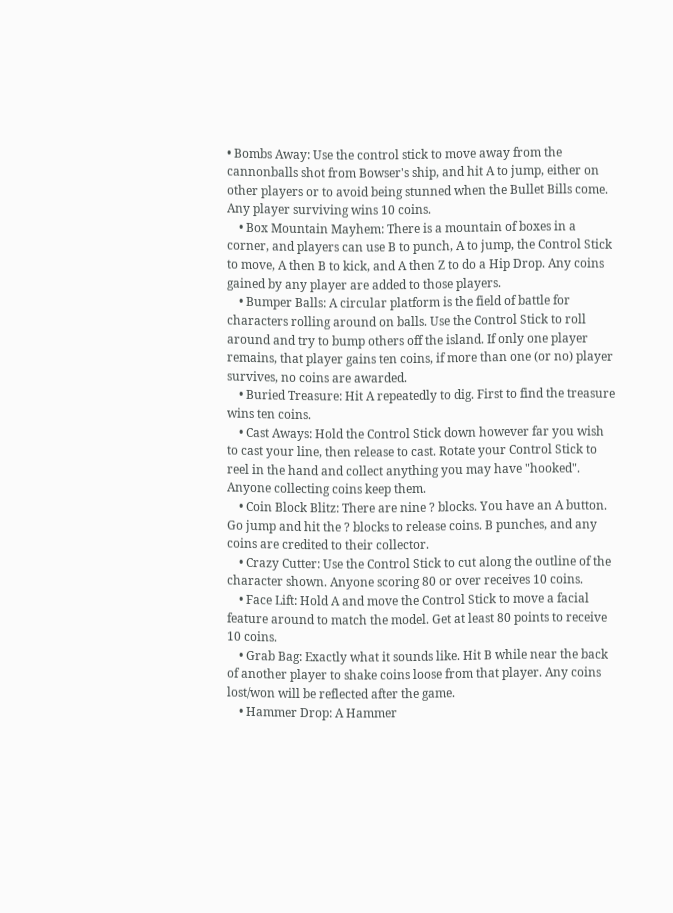• Bombs Away: Use the control stick to move away from the cannonballs shot from Bowser's ship, and hit A to jump, either on other players or to avoid being stunned when the Bullet Bills come. Any player surviving wins 10 coins.
    • Box Mountain Mayhem: There is a mountain of boxes in a corner, and players can use B to punch, A to jump, the Control Stick to move, A then B to kick, and A then Z to do a Hip Drop. Any coins gained by any player are added to those players.
    • Bumper Balls: A circular platform is the field of battle for characters rolling around on balls. Use the Control Stick to roll around and try to bump others off the island. If only one player remains, that player gains ten coins, if more than one (or no) player survives, no coins are awarded.
    • Buried Treasure: Hit A repeatedly to dig. First to find the treasure wins ten coins.
    • Cast Aways: Hold the Control Stick down however far you wish to cast your line, then release to cast. Rotate your Control Stick to reel in the hand and collect anything you may have "hooked". Anyone collecting coins keep them.
    • Coin Block Blitz: There are nine ? blocks. You have an A button. Go jump and hit the ? blocks to release coins. B punches, and any coins are credited to their collector.
    • Crazy Cutter: Use the Control Stick to cut along the outline of the character shown. Anyone scoring 80 or over receives 10 coins.
    • Face Lift: Hold A and move the Control Stick to move a facial feature around to match the model. Get at least 80 points to receive 10 coins.
    • Grab Bag: Exactly what it sounds like. Hit B while near the back of another player to shake coins loose from that player. Any coins lost/won will be reflected after the game.
    • Hammer Drop: A Hammer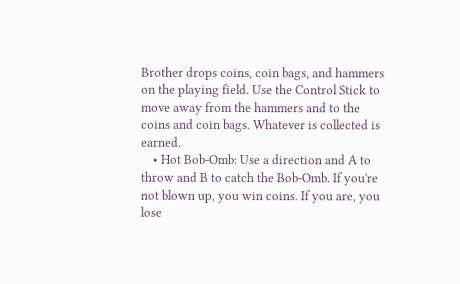Brother drops coins, coin bags, and hammers on the playing field. Use the Control Stick to move away from the hammers and to the coins and coin bags. Whatever is collected is earned.
    • Hot Bob-Omb: Use a direction and A to throw and B to catch the Bob-Omb. If you're not blown up, you win coins. If you are, you lose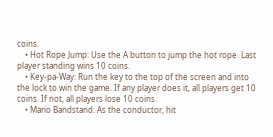coins.
    • Hot Rope Jump: Use the A button to jump the hot rope. Last player standing wins 10 coins.
    • Key-pa-Way: Run the key to the top of the screen and into the lock to win the game. If any player does it, all players get 10 coins. If not, all players lose 10 coins.
    • Mario Bandstand: As the conductor, hit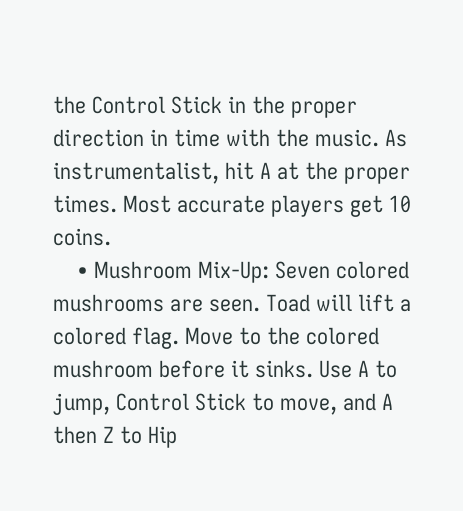the Control Stick in the proper direction in time with the music. As instrumentalist, hit A at the proper times. Most accurate players get 10 coins.
    • Mushroom Mix-Up: Seven colored mushrooms are seen. Toad will lift a colored flag. Move to the colored mushroom before it sinks. Use A to jump, Control Stick to move, and A then Z to Hip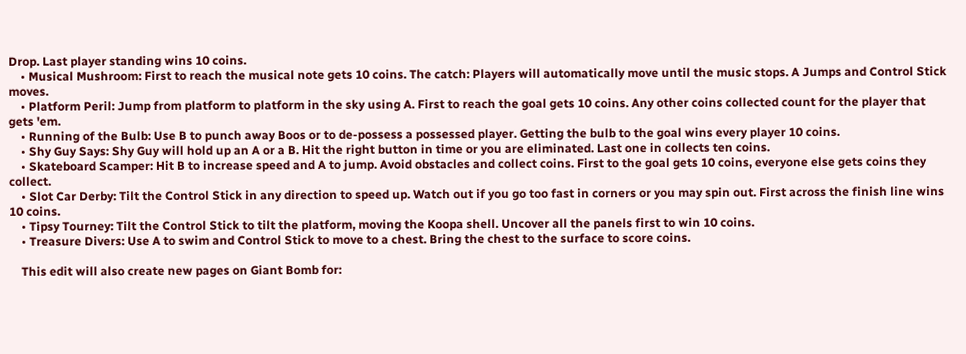Drop. Last player standing wins 10 coins.
    • Musical Mushroom: First to reach the musical note gets 10 coins. The catch: Players will automatically move until the music stops. A Jumps and Control Stick moves.
    • Platform Peril: Jump from platform to platform in the sky using A. First to reach the goal gets 10 coins. Any other coins collected count for the player that gets 'em.
    • Running of the Bulb: Use B to punch away Boos or to de-possess a possessed player. Getting the bulb to the goal wins every player 10 coins.
    • Shy Guy Says: Shy Guy will hold up an A or a B. Hit the right button in time or you are eliminated. Last one in collects ten coins.
    • Skateboard Scamper: Hit B to increase speed and A to jump. Avoid obstacles and collect coins. First to the goal gets 10 coins, everyone else gets coins they collect.
    • Slot Car Derby: Tilt the Control Stick in any direction to speed up. Watch out if you go too fast in corners or you may spin out. First across the finish line wins 10 coins.
    • Tipsy Tourney: Tilt the Control Stick to tilt the platform, moving the Koopa shell. Uncover all the panels first to win 10 coins.
    • Treasure Divers: Use A to swim and Control Stick to move to a chest. Bring the chest to the surface to score coins.

    This edit will also create new pages on Giant Bomb for: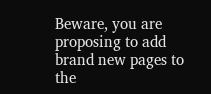Beware, you are proposing to add brand new pages to the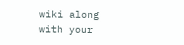wiki along with your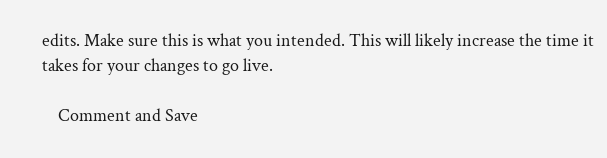edits. Make sure this is what you intended. This will likely increase the time it takes for your changes to go live.

    Comment and Save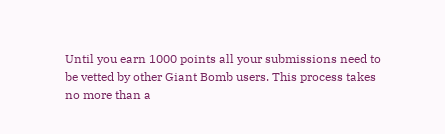Until you earn 1000 points all your submissions need to be vetted by other Giant Bomb users. This process takes no more than a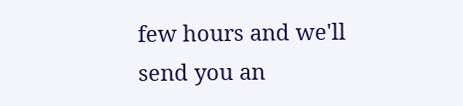few hours and we'll send you an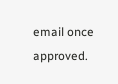email once approved.